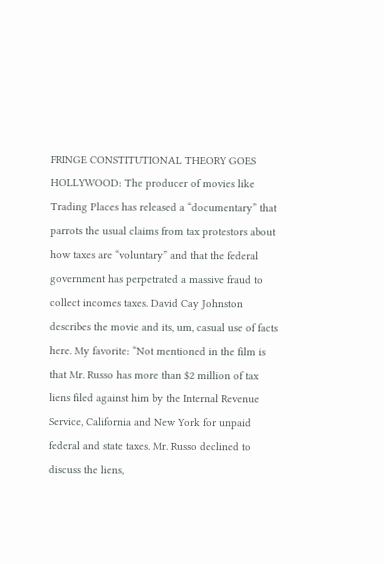FRINGE CONSTITUTIONAL THEORY GOES HOLLYWOOD: The producer of movies like Trading Places has released a “documentary” that parrots the usual claims from tax protestors about how taxes are “voluntary” and that the federal government has perpetrated a massive fraud to collect incomes taxes. David Cay Johnston describes the movie and its, um, casual use of facts here. My favorite: “Not mentioned in the film is that Mr. Russo has more than $2 million of tax liens filed against him by the Internal Revenue Service, California and New York for unpaid federal and state taxes. Mr. Russo declined to discuss the liens,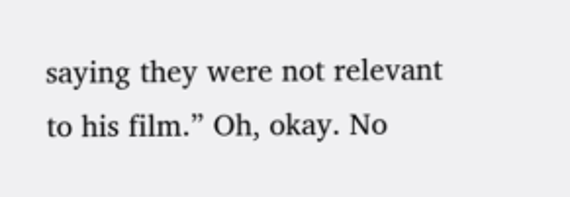saying they were not relevant to his film.” Oh, okay. No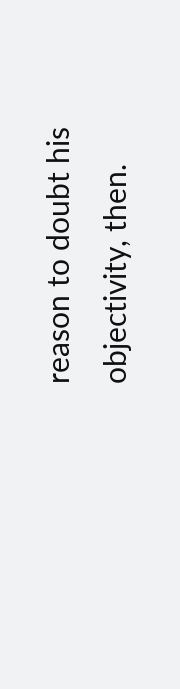reason to doubt his objectivity, then.